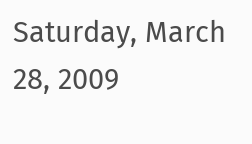Saturday, March 28, 2009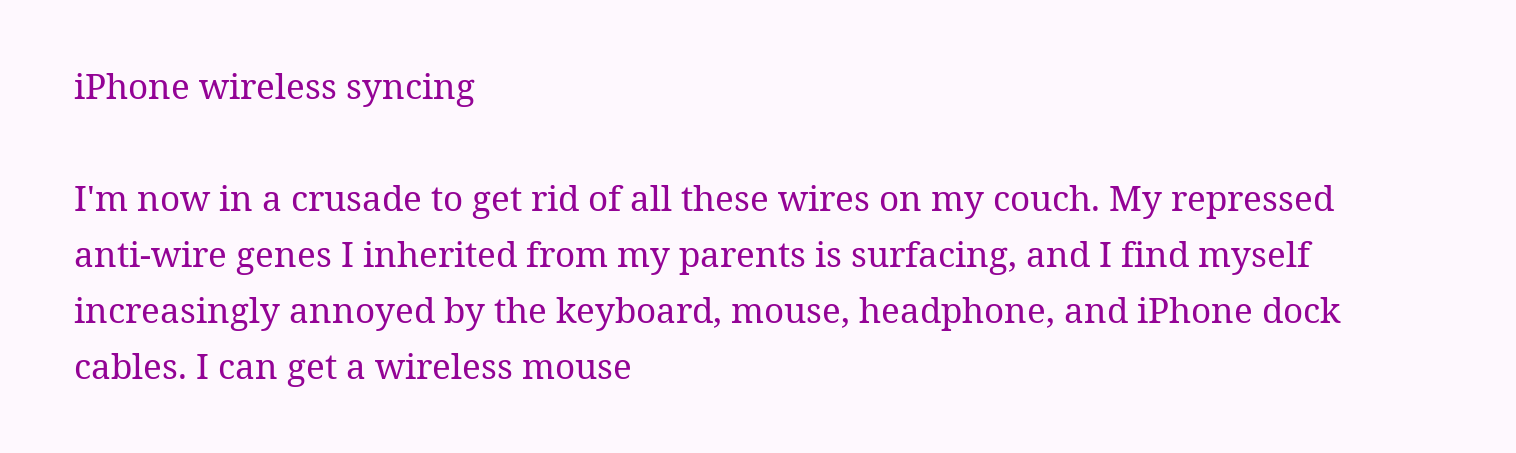iPhone wireless syncing

I'm now in a crusade to get rid of all these wires on my couch. My repressed anti-wire genes I inherited from my parents is surfacing, and I find myself increasingly annoyed by the keyboard, mouse, headphone, and iPhone dock cables. I can get a wireless mouse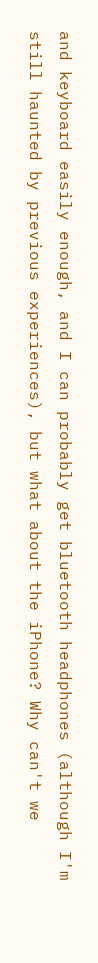and keyboard easily enough, and I can probably get bluetooth headphones (although I'm still haunted by previous experiences), but what about the iPhone? Why can't we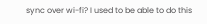sync over wi-fi? I used to be able to do this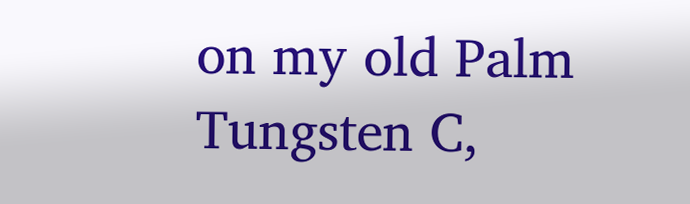on my old Palm Tungsten C,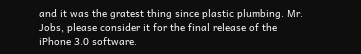and it was the gratest thing since plastic plumbing. Mr. Jobs, please consider it for the final release of the iPhone 3.0 software.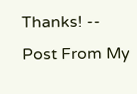Thanks! -- Post From My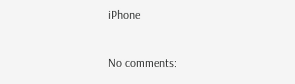iPhone

No comments: